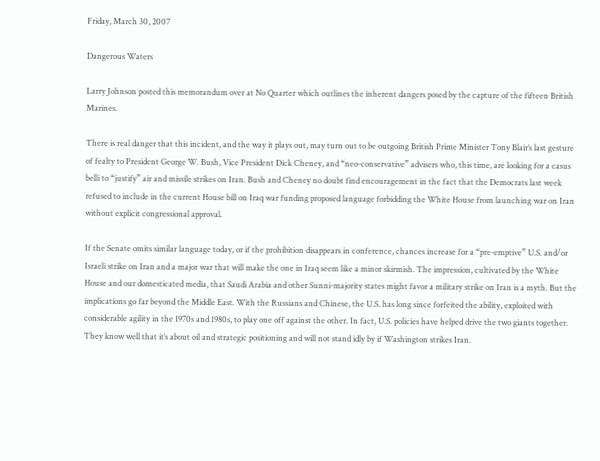Friday, March 30, 2007

Dangerous Waters

Larry Johnson posted this memorandum over at No Quarter which outlines the inherent dangers posed by the capture of the fifteen British Marines.

There is real danger that this incident, and the way it plays out, may turn out to be outgoing British Prime Minister Tony Blair’s last gesture of fealty to President George W. Bush, Vice President Dick Cheney, and “neo-conservative” advisers who, this time, are looking for a casus belli to “justify” air and missile strikes on Iran. Bush and Cheney no doubt find encouragement in the fact that the Democrats last week refused to include in the current House bill on Iraq war funding proposed language forbidding the White House from launching war on Iran without explicit congressional approval.

If the Senate omits similar language today, or if the prohibition disappears in conference, chances increase for a “pre-emptive” U.S. and/or Israeli strike on Iran and a major war that will make the one in Iraq seem like a minor skirmish. The impression, cultivated by the White House and our domesticated media, that Saudi Arabia and other Sunni-majority states might favor a military strike on Iran is a myth. But the implications go far beyond the Middle East. With the Russians and Chinese, the U.S. has long since forfeited the ability, exploited with considerable agility in the 1970s and 1980s, to play one off against the other. In fact, U.S. policies have helped drive the two giants together. They know well that it’s about oil and strategic positioning and will not stand idly by if Washington strikes Iran.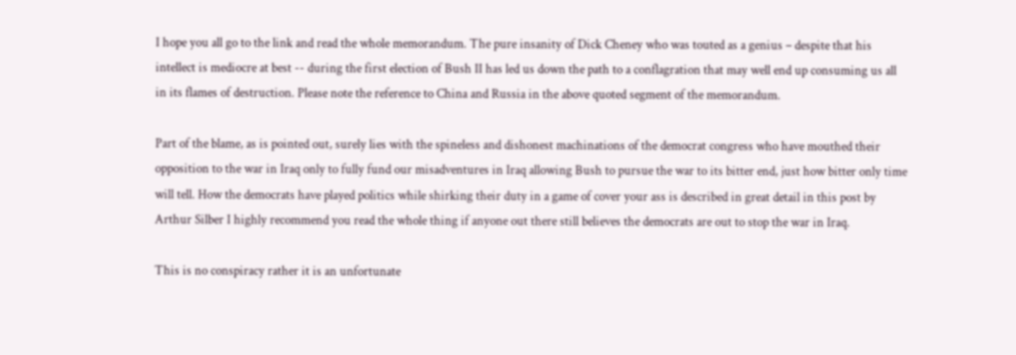I hope you all go to the link and read the whole memorandum. The pure insanity of Dick Cheney who was touted as a genius – despite that his intellect is mediocre at best -- during the first election of Bush II has led us down the path to a conflagration that may well end up consuming us all in its flames of destruction. Please note the reference to China and Russia in the above quoted segment of the memorandum.

Part of the blame, as is pointed out, surely lies with the spineless and dishonest machinations of the democrat congress who have mouthed their opposition to the war in Iraq only to fully fund our misadventures in Iraq allowing Bush to pursue the war to its bitter end, just how bitter only time will tell. How the democrats have played politics while shirking their duty in a game of cover your ass is described in great detail in this post by Arthur Silber I highly recommend you read the whole thing if anyone out there still believes the democrats are out to stop the war in Iraq.

This is no conspiracy rather it is an unfortunate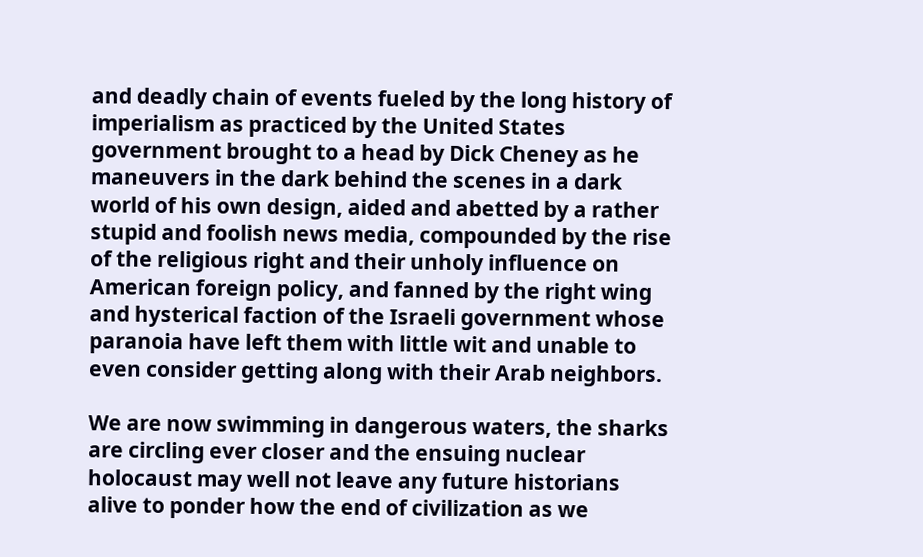and deadly chain of events fueled by the long history of imperialism as practiced by the United States government brought to a head by Dick Cheney as he maneuvers in the dark behind the scenes in a dark world of his own design, aided and abetted by a rather stupid and foolish news media, compounded by the rise of the religious right and their unholy influence on American foreign policy, and fanned by the right wing and hysterical faction of the Israeli government whose paranoia have left them with little wit and unable to even consider getting along with their Arab neighbors.

We are now swimming in dangerous waters, the sharks are circling ever closer and the ensuing nuclear holocaust may well not leave any future historians alive to ponder how the end of civilization as we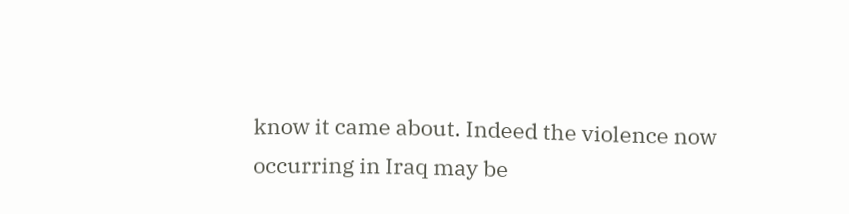know it came about. Indeed the violence now occurring in Iraq may be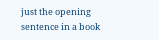just the opening sentence in a book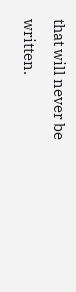that will never be written.